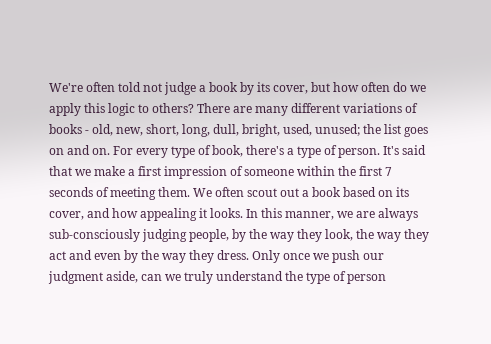We're often told not judge a book by its cover, but how often do we apply this logic to others? There are many different variations of books - old, new, short, long, dull, bright, used, unused; the list goes on and on. For every type of book, there's a type of person. It's said that we make a first impression of someone within the first 7 seconds of meeting them. We often scout out a book based on its cover, and how appealing it looks. In this manner, we are always sub-consciously judging people, by the way they look, the way they act and even by the way they dress. Only once we push our judgment aside, can we truly understand the type of person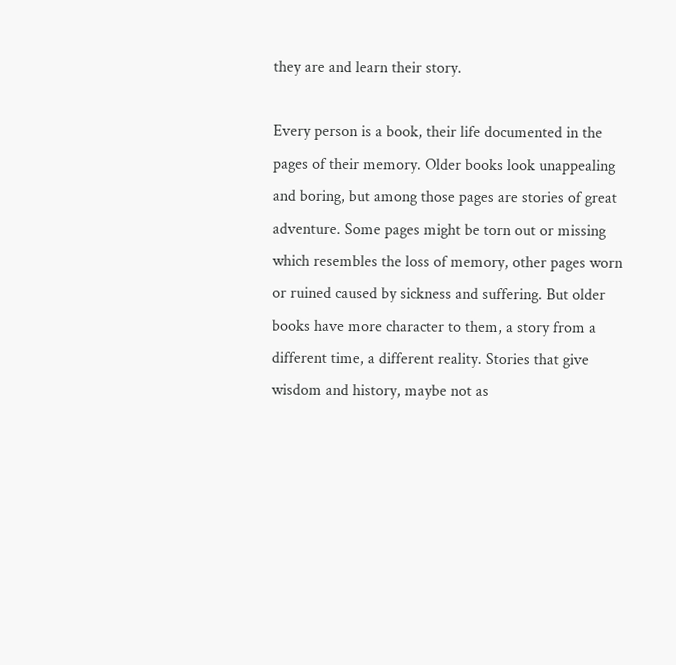they are and learn their story.

Every person is a book, their life documented in the pages of their memory. Older books look unappealing and boring, but among those pages are stories of great adventure. Some pages might be torn out or missing which resembles the loss of memory, other pages worn or ruined caused by sickness and suffering. But older books have more character to them, a story from a different time, a different reality. Stories that give wisdom and history, maybe not as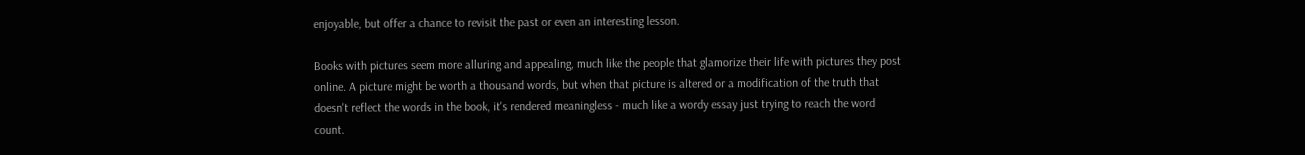enjoyable, but offer a chance to revisit the past or even an interesting lesson.

Books with pictures seem more alluring and appealing, much like the people that glamorize their life with pictures they post online. A picture might be worth a thousand words, but when that picture is altered or a modification of the truth that doesn't reflect the words in the book, it's rendered meaningless - much like a wordy essay just trying to reach the word count.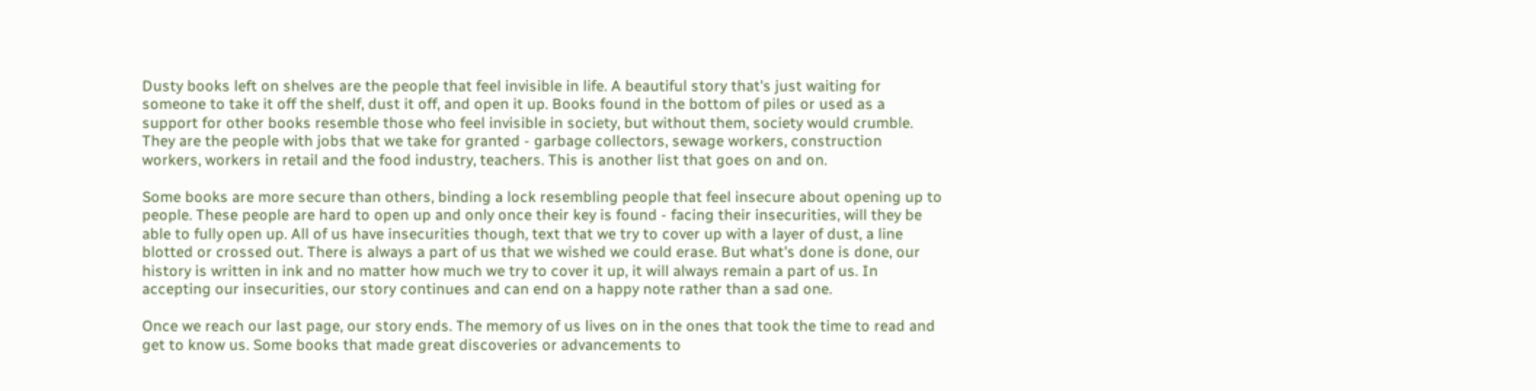Dusty books left on shelves are the people that feel invisible in life. A beautiful story that's just waiting for someone to take it off the shelf, dust it off, and open it up. Books found in the bottom of piles or used as a support for other books resemble those who feel invisible in society, but without them, society would crumble. They are the people with jobs that we take for granted - garbage collectors, sewage workers, construction workers, workers in retail and the food industry, teachers. This is another list that goes on and on.

Some books are more secure than others, binding a lock resembling people that feel insecure about opening up to people. These people are hard to open up and only once their key is found - facing their insecurities, will they be able to fully open up. All of us have insecurities though, text that we try to cover up with a layer of dust, a line blotted or crossed out. There is always a part of us that we wished we could erase. But what's done is done, our history is written in ink and no matter how much we try to cover it up, it will always remain a part of us. In accepting our insecurities, our story continues and can end on a happy note rather than a sad one.

Once we reach our last page, our story ends. The memory of us lives on in the ones that took the time to read and get to know us. Some books that made great discoveries or advancements to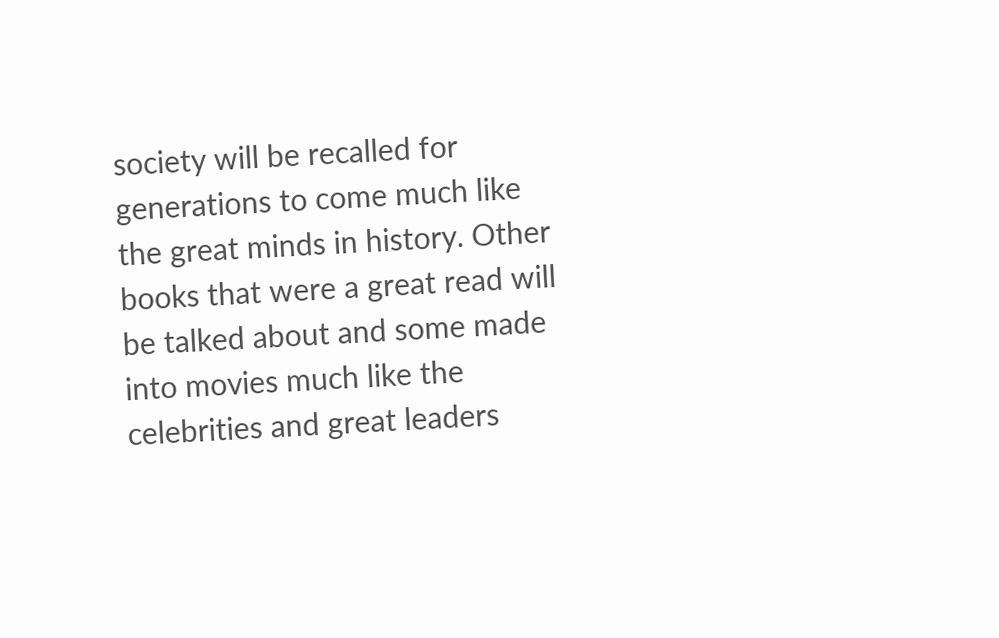society will be recalled for generations to come much like the great minds in history. Other books that were a great read will be talked about and some made into movies much like the celebrities and great leaders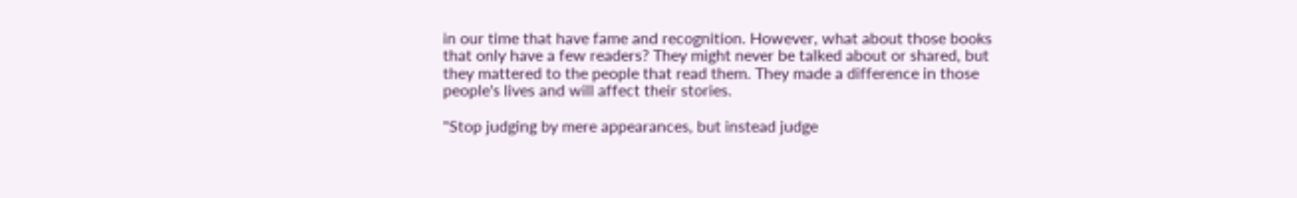in our time that have fame and recognition. However, what about those books that only have a few readers? They might never be talked about or shared, but they mattered to the people that read them. They made a difference in those people's lives and will affect their stories.

"Stop judging by mere appearances, but instead judge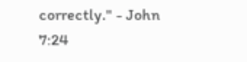correctly." - John 7:24